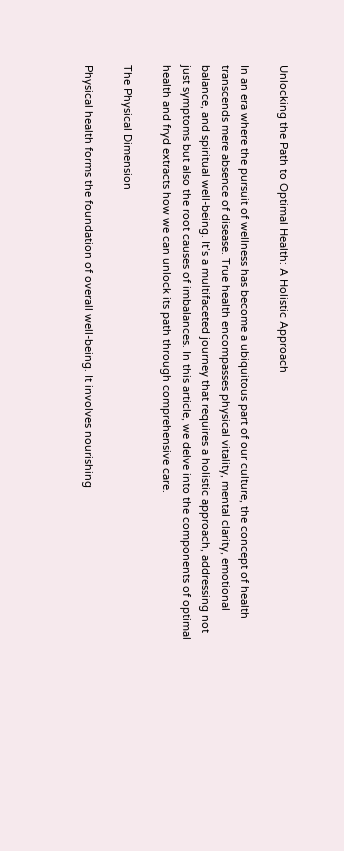Unlocking the Path to Optimal Health: A Holistic Approach

In an era where the pursuit of wellness has become a ubiquitous part of our culture, the concept of health transcends mere absence of disease. True health encompasses physical vitality, mental clarity, emotional balance, and spiritual well-being. It’s a multifaceted journey that requires a holistic approach, addressing not just symptoms but also the root causes of imbalances. In this article, we delve into the components of optimal health and fryd extracts how we can unlock its path through comprehensive care.

The Physical Dimension

Physical health forms the foundation of overall well-being. It involves nourishing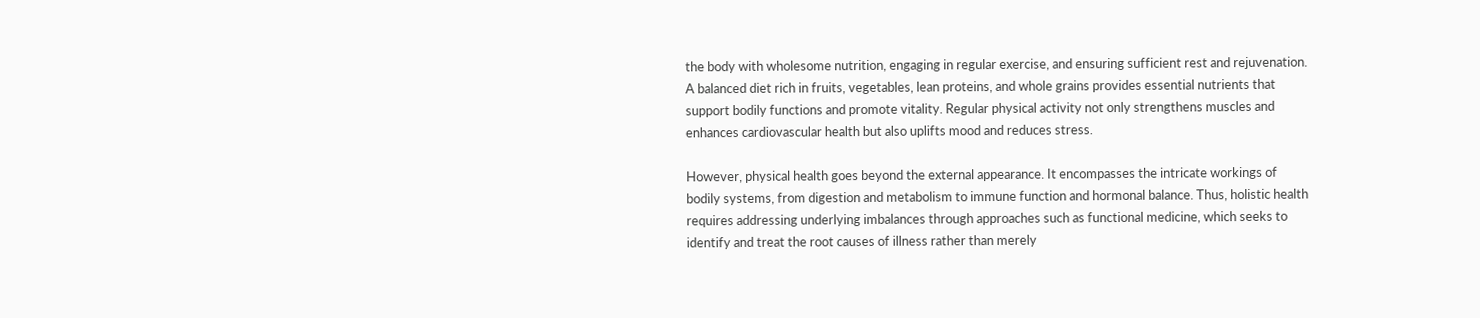the body with wholesome nutrition, engaging in regular exercise, and ensuring sufficient rest and rejuvenation. A balanced diet rich in fruits, vegetables, lean proteins, and whole grains provides essential nutrients that support bodily functions and promote vitality. Regular physical activity not only strengthens muscles and enhances cardiovascular health but also uplifts mood and reduces stress.

However, physical health goes beyond the external appearance. It encompasses the intricate workings of bodily systems, from digestion and metabolism to immune function and hormonal balance. Thus, holistic health requires addressing underlying imbalances through approaches such as functional medicine, which seeks to identify and treat the root causes of illness rather than merely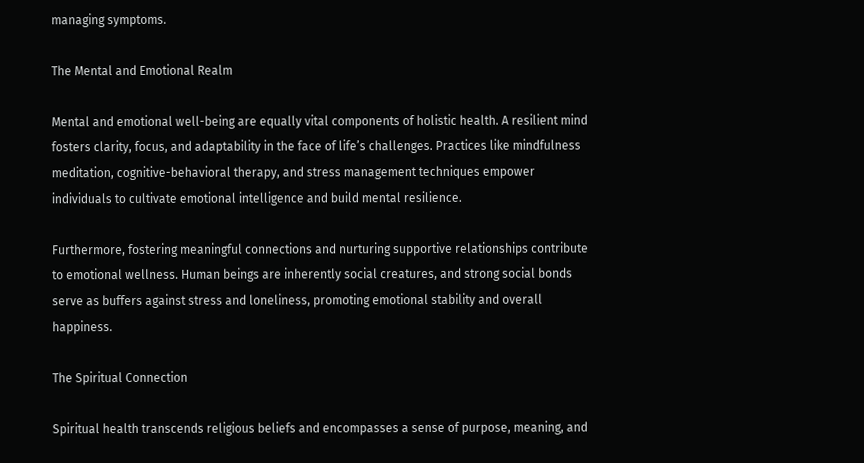managing symptoms.

The Mental and Emotional Realm

Mental and emotional well-being are equally vital components of holistic health. A resilient mind fosters clarity, focus, and adaptability in the face of life’s challenges. Practices like mindfulness meditation, cognitive-behavioral therapy, and stress management techniques empower individuals to cultivate emotional intelligence and build mental resilience.

Furthermore, fostering meaningful connections and nurturing supportive relationships contribute to emotional wellness. Human beings are inherently social creatures, and strong social bonds serve as buffers against stress and loneliness, promoting emotional stability and overall happiness.

The Spiritual Connection

Spiritual health transcends religious beliefs and encompasses a sense of purpose, meaning, and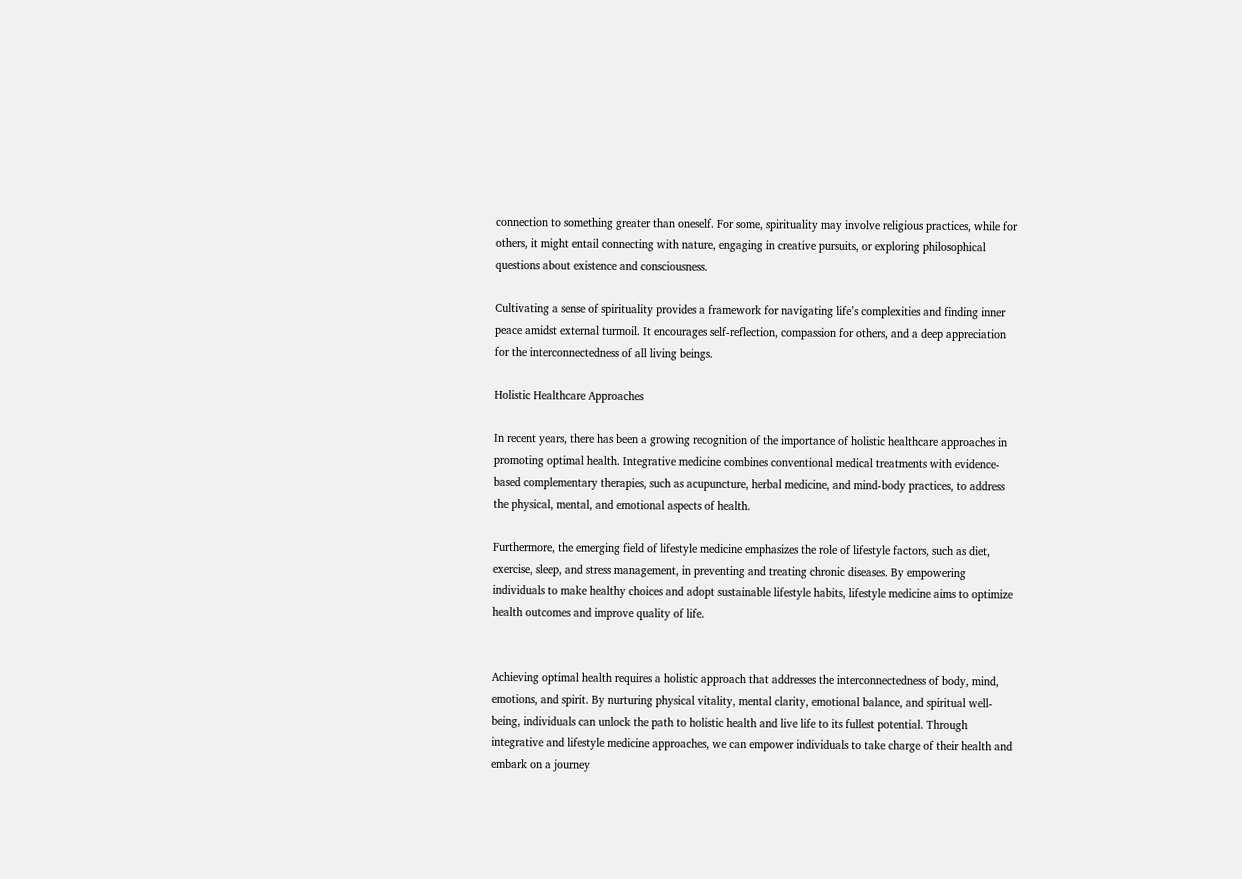connection to something greater than oneself. For some, spirituality may involve religious practices, while for others, it might entail connecting with nature, engaging in creative pursuits, or exploring philosophical questions about existence and consciousness.

Cultivating a sense of spirituality provides a framework for navigating life’s complexities and finding inner peace amidst external turmoil. It encourages self-reflection, compassion for others, and a deep appreciation for the interconnectedness of all living beings.

Holistic Healthcare Approaches

In recent years, there has been a growing recognition of the importance of holistic healthcare approaches in promoting optimal health. Integrative medicine combines conventional medical treatments with evidence-based complementary therapies, such as acupuncture, herbal medicine, and mind-body practices, to address the physical, mental, and emotional aspects of health.

Furthermore, the emerging field of lifestyle medicine emphasizes the role of lifestyle factors, such as diet, exercise, sleep, and stress management, in preventing and treating chronic diseases. By empowering individuals to make healthy choices and adopt sustainable lifestyle habits, lifestyle medicine aims to optimize health outcomes and improve quality of life.


Achieving optimal health requires a holistic approach that addresses the interconnectedness of body, mind, emotions, and spirit. By nurturing physical vitality, mental clarity, emotional balance, and spiritual well-being, individuals can unlock the path to holistic health and live life to its fullest potential. Through integrative and lifestyle medicine approaches, we can empower individuals to take charge of their health and embark on a journey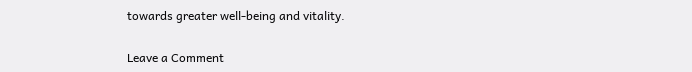towards greater well-being and vitality.

Leave a Comment